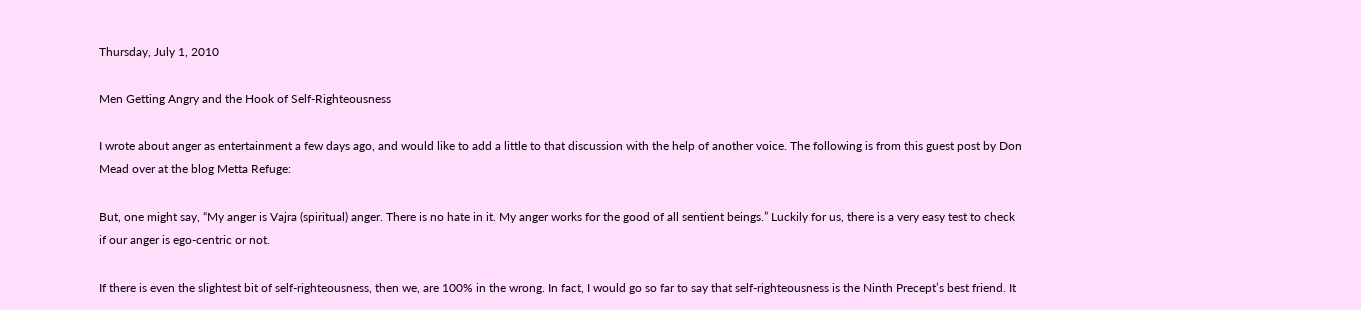Thursday, July 1, 2010

Men Getting Angry and the Hook of Self-Righteousness

I wrote about anger as entertainment a few days ago, and would like to add a little to that discussion with the help of another voice. The following is from this guest post by Don Mead over at the blog Metta Refuge:

But, one might say, “My anger is Vajra (spiritual) anger. There is no hate in it. My anger works for the good of all sentient beings.” Luckily for us, there is a very easy test to check if our anger is ego-centric or not.

If there is even the slightest bit of self-righteousness, then we, are 100% in the wrong. In fact, I would go so far to say that self-righteousness is the Ninth Precept’s best friend. It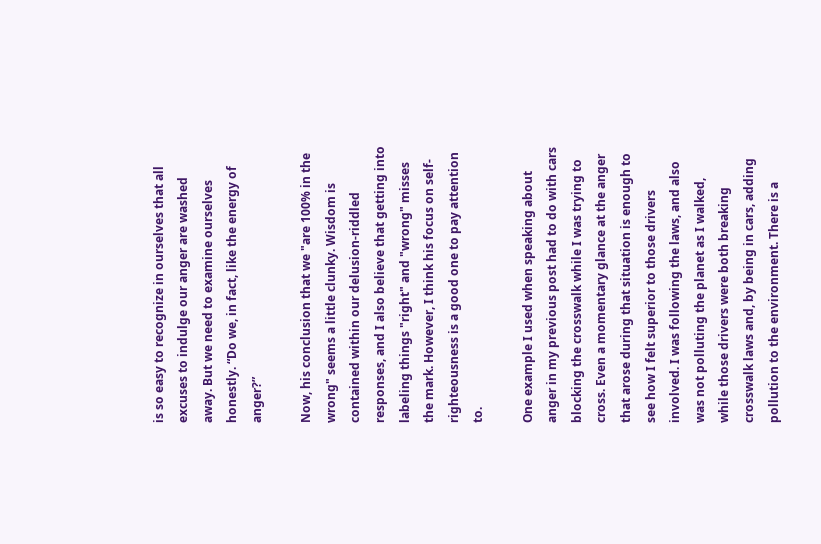is so easy to recognize in ourselves that all excuses to indulge our anger are washed away. But we need to examine ourselves honestly. “Do we, in fact, like the energy of anger?”

Now, his conclusion that we "are 100% in the wrong" seems a little clunky. Wisdom is contained within our delusion-riddled responses, and I also believe that getting into labeling things "right" and "wrong" misses the mark. However, I think his focus on self-righteousness is a good one to pay attention to.

One example I used when speaking about anger in my previous post had to do with cars blocking the crosswalk while I was trying to cross. Even a momentary glance at the anger that arose during that situation is enough to see how I felt superior to those drivers involved. I was following the laws, and also was not polluting the planet as I walked, while those drivers were both breaking crosswalk laws and, by being in cars, adding pollution to the environment. There is a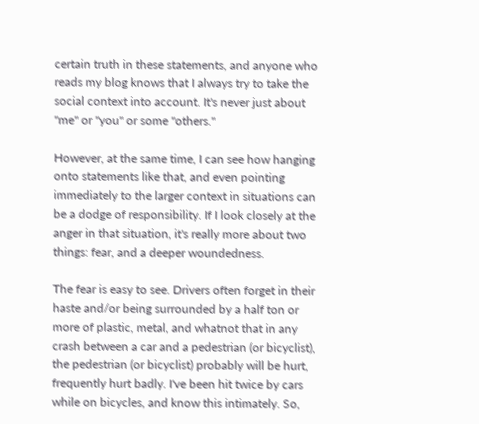certain truth in these statements, and anyone who reads my blog knows that I always try to take the social context into account. It's never just about "me" or "you" or some "others."

However, at the same time, I can see how hanging onto statements like that, and even pointing immediately to the larger context in situations can be a dodge of responsibility. If I look closely at the anger in that situation, it's really more about two things: fear, and a deeper woundedness.

The fear is easy to see. Drivers often forget in their haste and/or being surrounded by a half ton or more of plastic, metal, and whatnot that in any crash between a car and a pedestrian (or bicyclist), the pedestrian (or bicyclist) probably will be hurt, frequently hurt badly. I've been hit twice by cars while on bicycles, and know this intimately. So,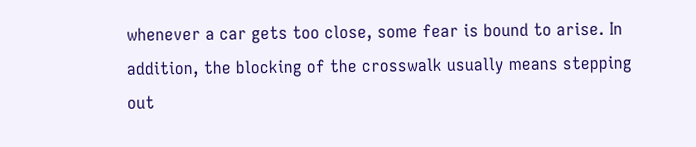whenever a car gets too close, some fear is bound to arise. In addition, the blocking of the crosswalk usually means stepping out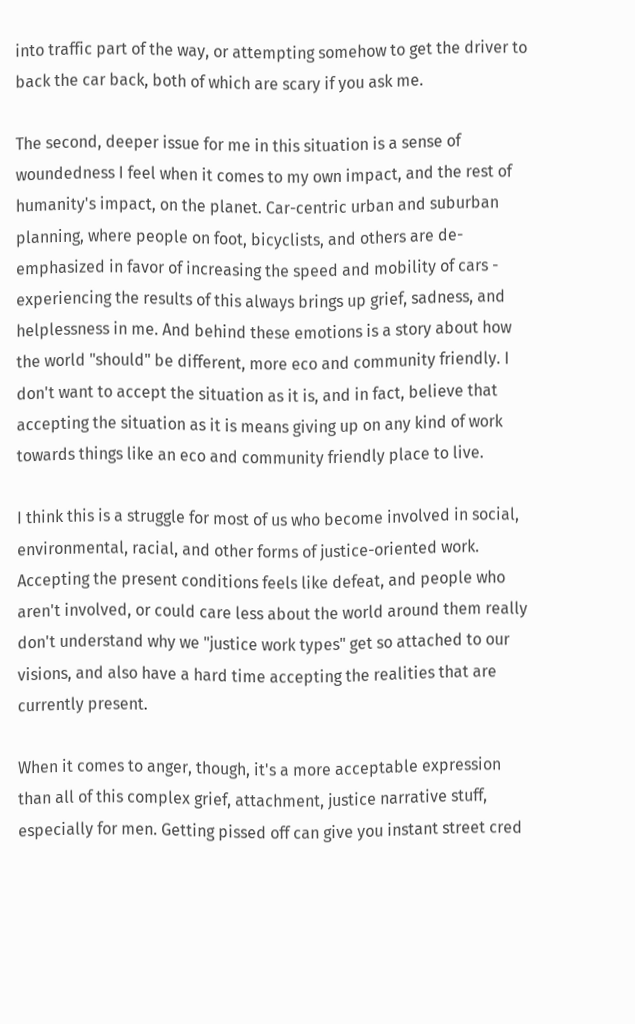into traffic part of the way, or attempting somehow to get the driver to back the car back, both of which are scary if you ask me.

The second, deeper issue for me in this situation is a sense of woundedness I feel when it comes to my own impact, and the rest of humanity's impact, on the planet. Car-centric urban and suburban planning, where people on foot, bicyclists, and others are de-emphasized in favor of increasing the speed and mobility of cars - experiencing the results of this always brings up grief, sadness, and helplessness in me. And behind these emotions is a story about how the world "should" be different, more eco and community friendly. I don't want to accept the situation as it is, and in fact, believe that accepting the situation as it is means giving up on any kind of work towards things like an eco and community friendly place to live.

I think this is a struggle for most of us who become involved in social, environmental, racial, and other forms of justice-oriented work. Accepting the present conditions feels like defeat, and people who aren't involved, or could care less about the world around them really don't understand why we "justice work types" get so attached to our visions, and also have a hard time accepting the realities that are currently present.

When it comes to anger, though, it's a more acceptable expression than all of this complex grief, attachment, justice narrative stuff, especially for men. Getting pissed off can give you instant street cred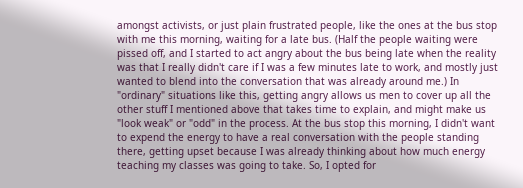amongst activists, or just plain frustrated people, like the ones at the bus stop with me this morning, waiting for a late bus. (Half the people waiting were pissed off, and I started to act angry about the bus being late when the reality was that I really didn't care if I was a few minutes late to work, and mostly just wanted to blend into the conversation that was already around me.) In "ordinary" situations like this, getting angry allows us men to cover up all the other stuff I mentioned above that takes time to explain, and might make us "look weak" or "odd" in the process. At the bus stop this morning, I didn't want to expend the energy to have a real conversation with the people standing there, getting upset because I was already thinking about how much energy teaching my classes was going to take. So, I opted for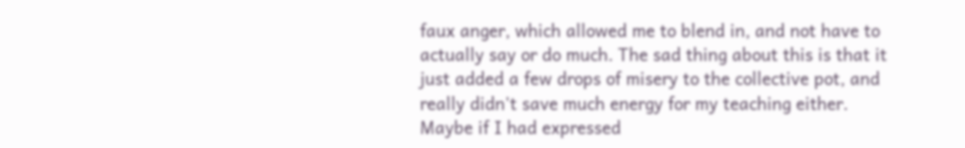faux anger, which allowed me to blend in, and not have to actually say or do much. The sad thing about this is that it just added a few drops of misery to the collective pot, and really didn't save much energy for my teaching either. Maybe if I had expressed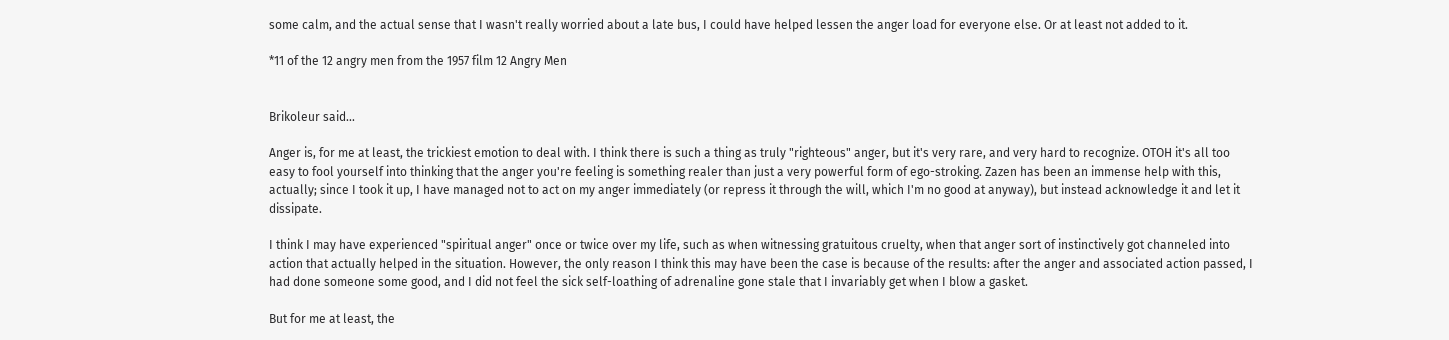some calm, and the actual sense that I wasn't really worried about a late bus, I could have helped lessen the anger load for everyone else. Or at least not added to it.

*11 of the 12 angry men from the 1957 film 12 Angry Men


Brikoleur said...

Anger is, for me at least, the trickiest emotion to deal with. I think there is such a thing as truly "righteous" anger, but it's very rare, and very hard to recognize. OTOH it's all too easy to fool yourself into thinking that the anger you're feeling is something realer than just a very powerful form of ego-stroking. Zazen has been an immense help with this, actually; since I took it up, I have managed not to act on my anger immediately (or repress it through the will, which I'm no good at anyway), but instead acknowledge it and let it dissipate.

I think I may have experienced "spiritual anger" once or twice over my life, such as when witnessing gratuitous cruelty, when that anger sort of instinctively got channeled into action that actually helped in the situation. However, the only reason I think this may have been the case is because of the results: after the anger and associated action passed, I had done someone some good, and I did not feel the sick self-loathing of adrenaline gone stale that I invariably get when I blow a gasket.

But for me at least, the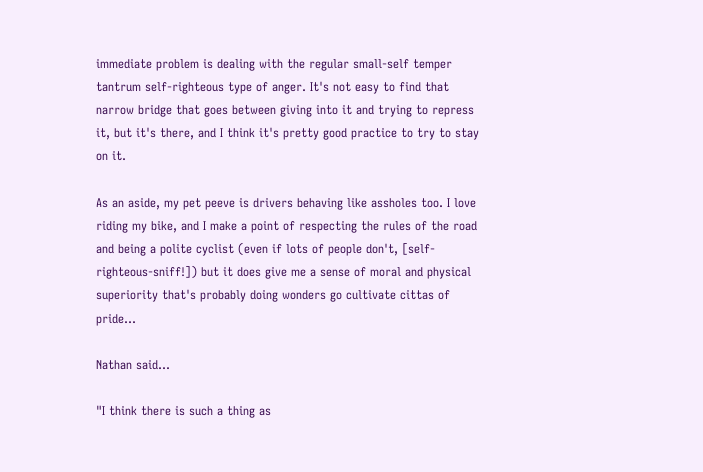immediate problem is dealing with the regular small-self temper tantrum self-righteous type of anger. It's not easy to find that narrow bridge that goes between giving into it and trying to repress it, but it's there, and I think it's pretty good practice to try to stay on it.

As an aside, my pet peeve is drivers behaving like assholes too. I love riding my bike, and I make a point of respecting the rules of the road and being a polite cyclist (even if lots of people don't, [self-righteous-sniff!]) but it does give me a sense of moral and physical superiority that's probably doing wonders go cultivate cittas of pride...

Nathan said...

"I think there is such a thing as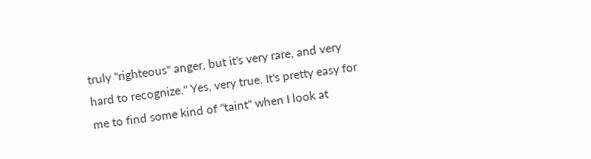truly "righteous" anger, but it's very rare, and very hard to recognize." Yes, very true. It's pretty easy for me to find some kind of "taint" when I look at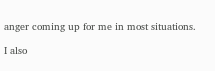anger coming up for me in most situations.

I also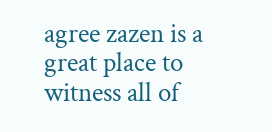agree zazen is a great place to witness all of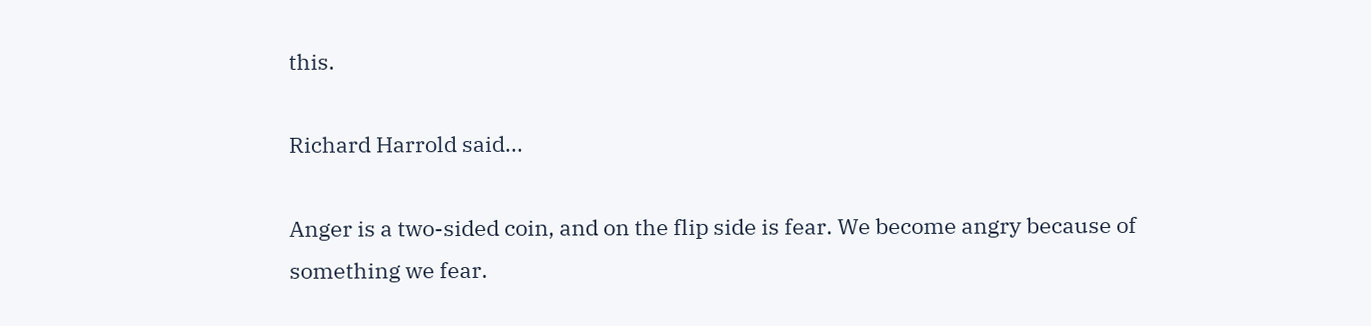this.

Richard Harrold said...

Anger is a two-sided coin, and on the flip side is fear. We become angry because of something we fear.